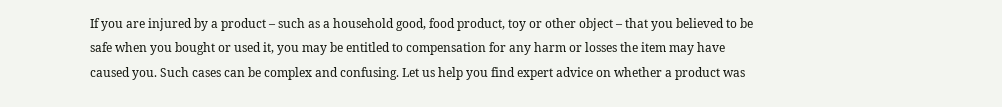If you are injured by a product – such as a household good, food product, toy or other object – that you believed to be safe when you bought or used it, you may be entitled to compensation for any harm or losses the item may have caused you. Such cases can be complex and confusing. Let us help you find expert advice on whether a product was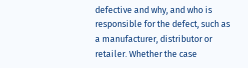defective and why, and who is responsible for the defect, such as a manufacturer, distributor or retailer. Whether the case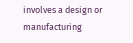involves a design or manufacturing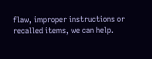flaw, improper instructions or recalled items, we can help.